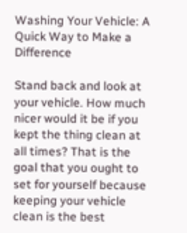Washing Your Vehicle: A Quick Way to Make a Difference

Stand back and look at your vehicle. How much nicer would it be if you kept the thing clean at all times? That is the goal that you ought to set for yourself because keeping your vehicle clean is the best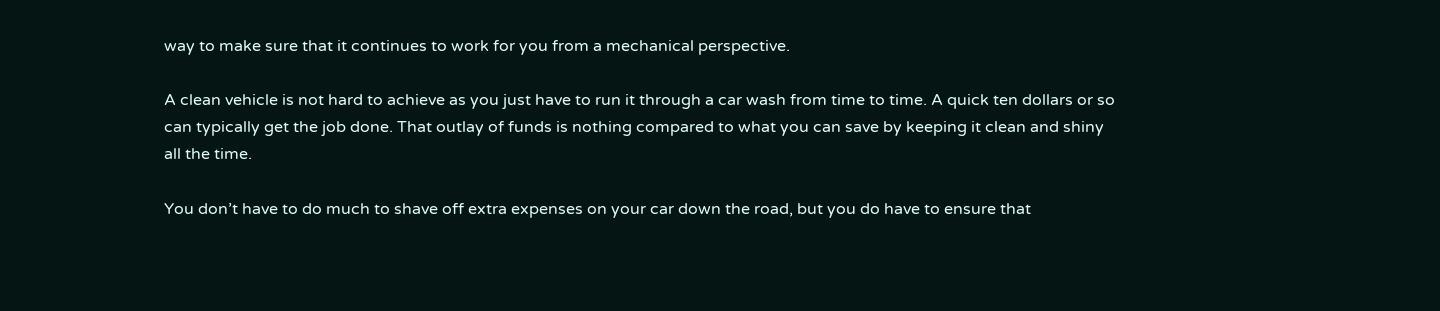way to make sure that it continues to work for you from a mechanical perspective.

A clean vehicle is not hard to achieve as you just have to run it through a car wash from time to time. A quick ten dollars or so can typically get the job done. That outlay of funds is nothing compared to what you can save by keeping it clean and shiny all the time.

You don’t have to do much to shave off extra expenses on your car down the road, but you do have to ensure that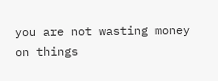you are not wasting money on things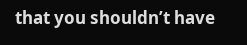that you shouldn’t have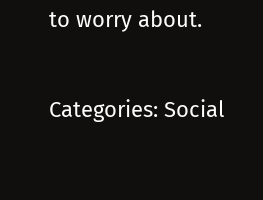to worry about.

Categories: Social